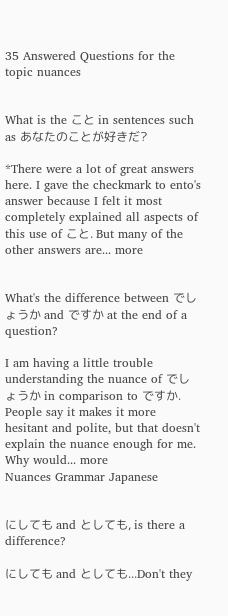35 Answered Questions for the topic nuances


What is the こと in sentences such as あなたのことが好きだ?

*There were a lot of great answers here. I gave the checkmark to ento's answer because I felt it most completely explained all aspects of this use of こと. But many of the other answers are... more


What's the difference between でしょうか and ですか at the end of a question?

I am having a little trouble understanding the nuance of でしょうか in comparison to ですか. People say it makes it more hesitant and polite, but that doesn't explain the nuance enough for me. Why would... more
Nuances Grammar Japanese


にしても and としても, is there a difference?

にしても and としても...Don't they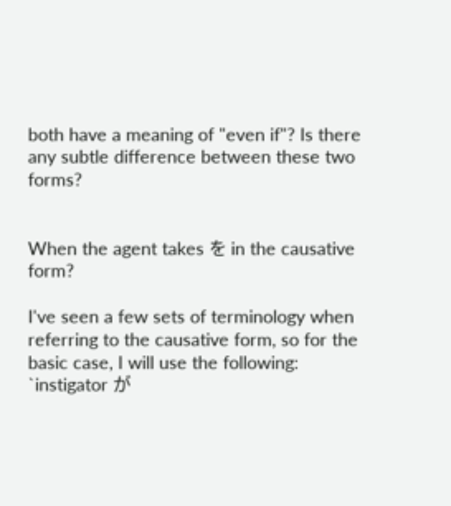both have a meaning of "even if"? Is there any subtle difference between these two forms?


When the agent takes を in the causative form?

I've seen a few sets of terminology when referring to the causative form, so for the basic case, I will use the following: `instigator が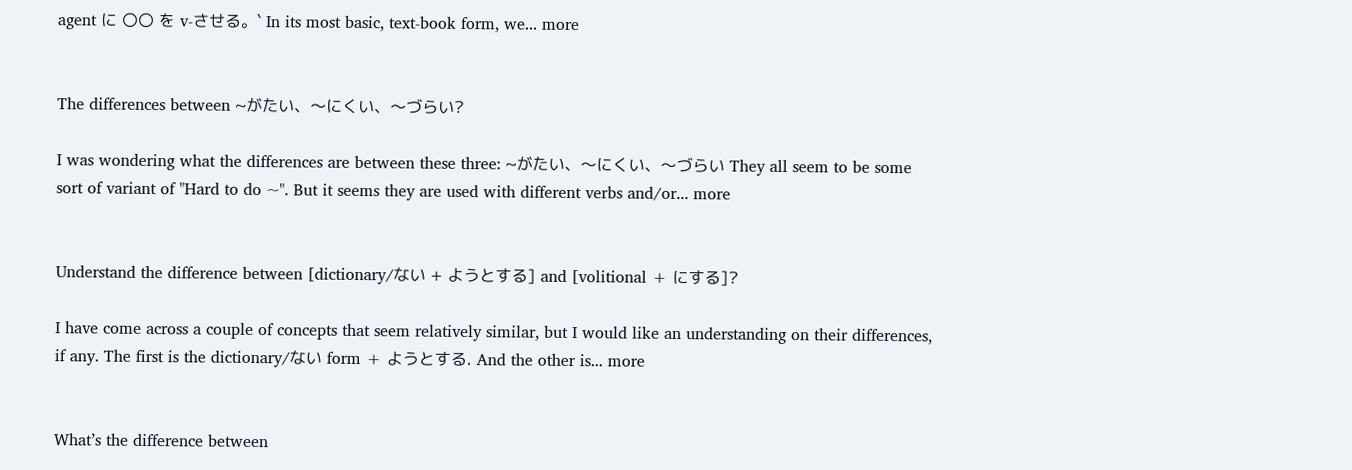agent に 〇〇 を v-させる。` In its most basic, text-book form, we... more


The differences between ~がたい、〜にくい、〜づらい?

I was wondering what the differences are between these three: ~がたい、〜にくい、〜づらい They all seem to be some sort of variant of "Hard to do ~". But it seems they are used with different verbs and/or... more


Understand the difference between [dictionary/ない + ようとする] and [volitional + にする]?

I have come across a couple of concepts that seem relatively similar, but I would like an understanding on their differences, if any. The first is the dictionary/ない form + ようとする. And the other is... more


What’s the difference between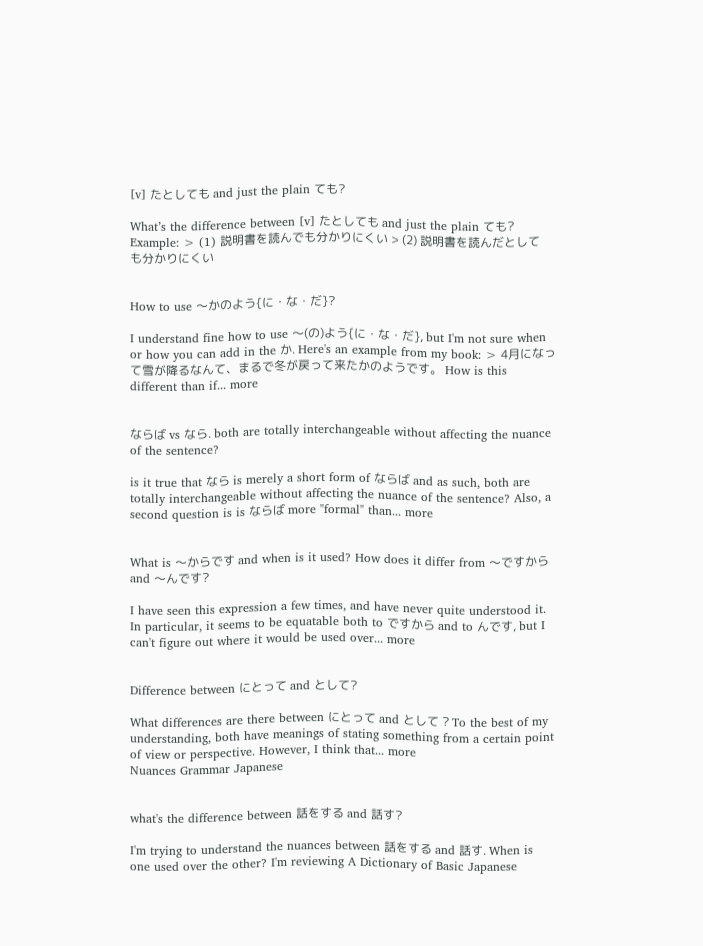[v] たとしても and just the plain ても?

What’s the difference between [v] たとしても and just the plain ても? Example: > (1) 説明書を読んでも分かりにくい > (2) 説明書を読んだとしても分かりにくい


How to use 〜かのよう{に・な・だ}?

I understand fine how to use 〜(の)よう{に・な・だ}, but I'm not sure when or how you can add in the か. Here's an example from my book: > 4月になって雪が降るなんて、まるで冬が戻って来たかのようです。 How is this different than if... more


ならば vs なら. both are totally interchangeable without affecting the nuance of the sentence?

is it true that なら is merely a short form of ならば and as such, both are totally interchangeable without affecting the nuance of the sentence? Also, a second question is is ならば more "formal" than... more


What is 〜からです and when is it used? How does it differ from 〜ですから and 〜んです?

I have seen this expression a few times, and have never quite understood it. In particular, it seems to be equatable both to ですから and to んです, but I can't figure out where it would be used over... more


Difference between にとって and として?

What differences are there between にとって and として ? To the best of my understanding, both have meanings of stating something from a certain point of view or perspective. However, I think that... more
Nuances Grammar Japanese


what's the difference between 話をする and 話す?

I'm trying to understand the nuances between 話をする and 話す. When is one used over the other? I'm reviewing A Dictionary of Basic Japanese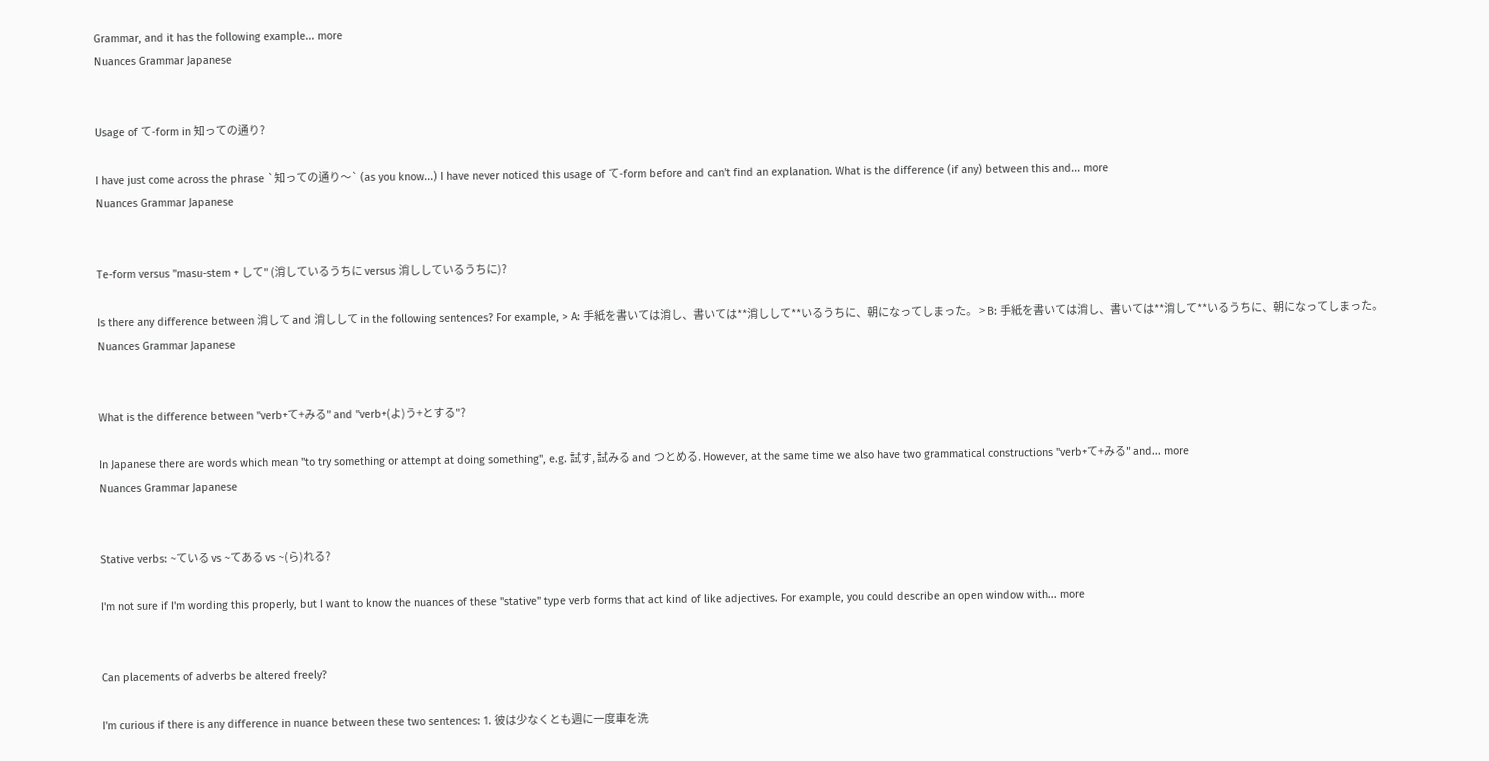Grammar, and it has the following example... more
Nuances Grammar Japanese


Usage of て-form in 知っての通り?

I have just come across the phrase `知っての通り〜` (as you know...) I have never noticed this usage of て-form before and can't find an explanation. What is the difference (if any) between this and... more
Nuances Grammar Japanese


Te-form versus "masu-stem + して" (消しているうちに versus 消ししているうちに)?

Is there any difference between 消して and 消しして in the following sentences? For example, > A: 手紙を書いては消し、書いては**消しして**いるうちに、朝になってしまった。 > B: 手紙を書いては消し、書いては**消して**いるうちに、朝になってしまった。
Nuances Grammar Japanese


What is the difference between "verb+て+みる" and "verb+(よ)う+とする"?

In Japanese there are words which mean "to try something or attempt at doing something", e.g. 試す, 試みる and つとめる. However, at the same time we also have two grammatical constructions "verb+て+みる" and... more
Nuances Grammar Japanese


Stative verbs: ~ている vs ~てある vs ~(ら)れる?

I'm not sure if I'm wording this properly, but I want to know the nuances of these "stative" type verb forms that act kind of like adjectives. For example, you could describe an open window with... more


Can placements of adverbs be altered freely?

I'm curious if there is any difference in nuance between these two sentences: 1. 彼は少なくとも週に一度車を洗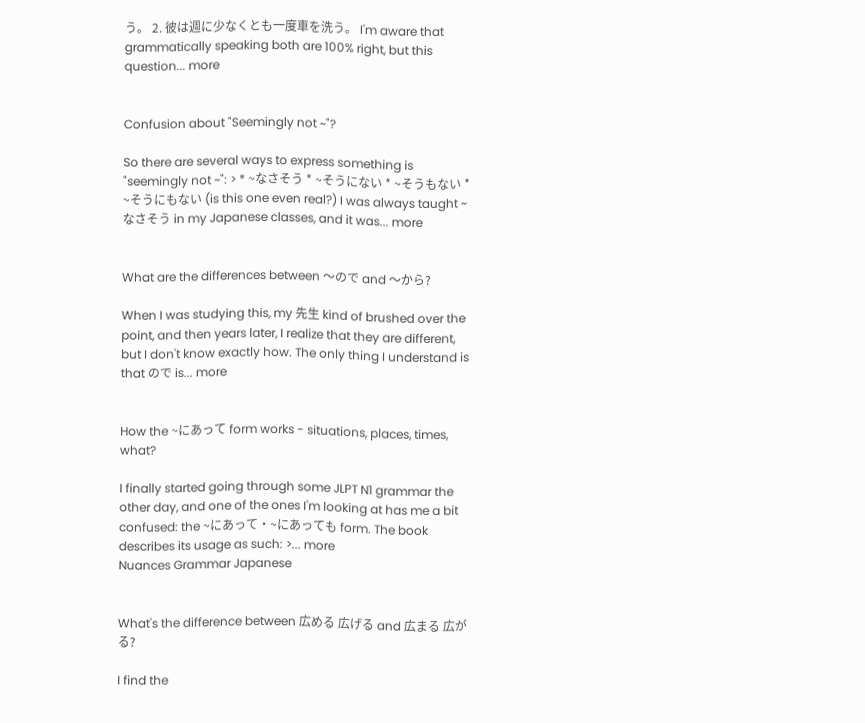う。 2. 彼は週に少なくとも一度車を洗う。 I'm aware that grammatically speaking both are 100% right, but this question... more


Confusion about "Seemingly not ~"?

So there are several ways to express something is "seemingly not ~": > * ~なさそう * ~そうにない * ~そうもない * ~そうにもない (is this one even real?) I was always taught ~なさそう in my Japanese classes, and it was... more


What are the differences between 〜ので and 〜から?

When I was studying this, my 先生 kind of brushed over the point, and then years later, I realize that they are different, but I don't know exactly how. The only thing I understand is that ので is... more


How the ~にあって form works - situations, places, times, what?

I finally started going through some JLPT N1 grammar the other day, and one of the ones I'm looking at has me a bit confused: the ~にあって・~にあっても form. The book describes its usage as such: >... more
Nuances Grammar Japanese


What's the difference between 広める 広げる and 広まる 広がる?

I find the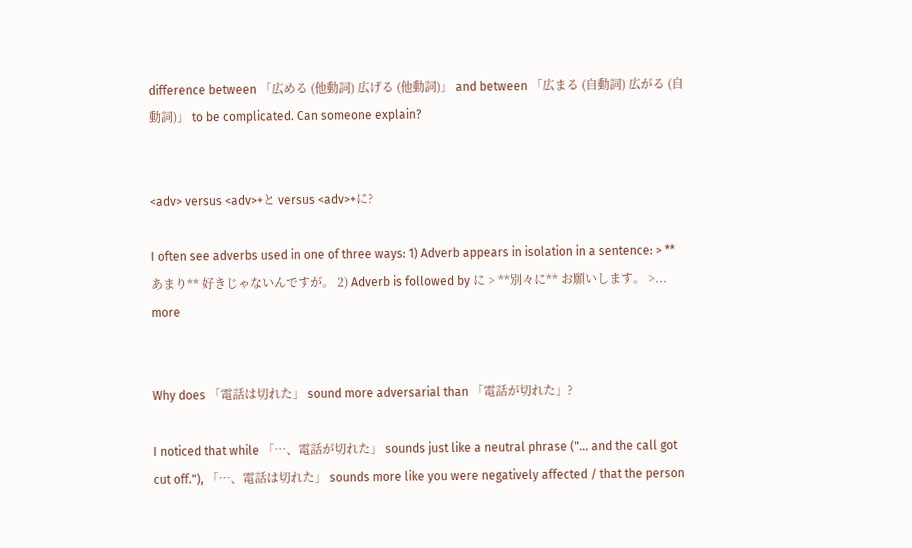difference between 「広める (他動詞) 広げる (他動詞)」 and between 「広まる (自動詞) 広がる (自動詞)」 to be complicated. Can someone explain?


<adv> versus <adv>+と versus <adv>+に?

I often see adverbs used in one of three ways: 1) Adverb appears in isolation in a sentence: > **あまり** 好きじゃないんですが。 2) Adverb is followed by に > **別々に** お願いします。 >... more


Why does 「電話は切れた」 sound more adversarial than 「電話が切れた」?

I noticed that while 「…、電話が切れた」 sounds just like a neutral phrase ("... and the call got cut off."), 「…、電話は切れた」 sounds more like you were negatively affected / that the person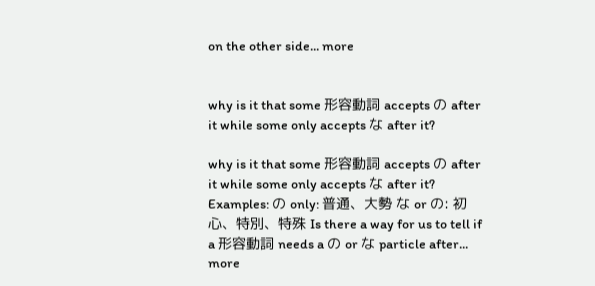on the other side... more


why is it that some 形容動詞 accepts の after it while some only accepts な after it?

why is it that some 形容動詞 accepts の after it while some only accepts な after it? Examples: の only: 普通、大勢 な or の: 初心、特別、特殊 Is there a way for us to tell if a 形容動詞 needs a の or な particle after... more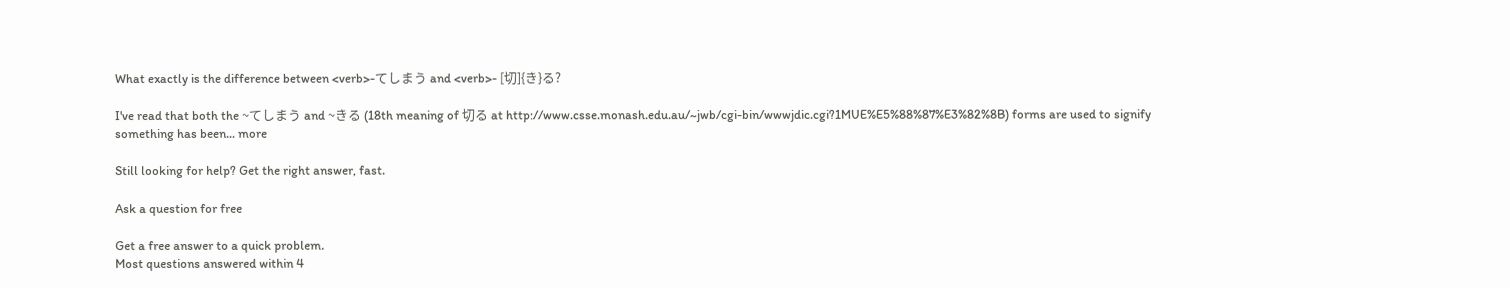What exactly is the difference between <verb>-てしまう and <verb>- [切]{き}る?

I've read that both the ~てしまう and ~きる (18th meaning of 切る at http://www.csse.monash.edu.au/~jwb/cgi-bin/wwwjdic.cgi?1MUE%E5%88%87%E3%82%8B) forms are used to signify something has been... more

Still looking for help? Get the right answer, fast.

Ask a question for free

Get a free answer to a quick problem.
Most questions answered within 4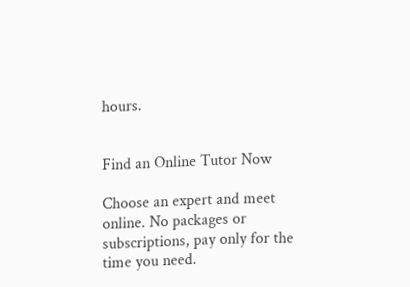hours.


Find an Online Tutor Now

Choose an expert and meet online. No packages or subscriptions, pay only for the time you need.